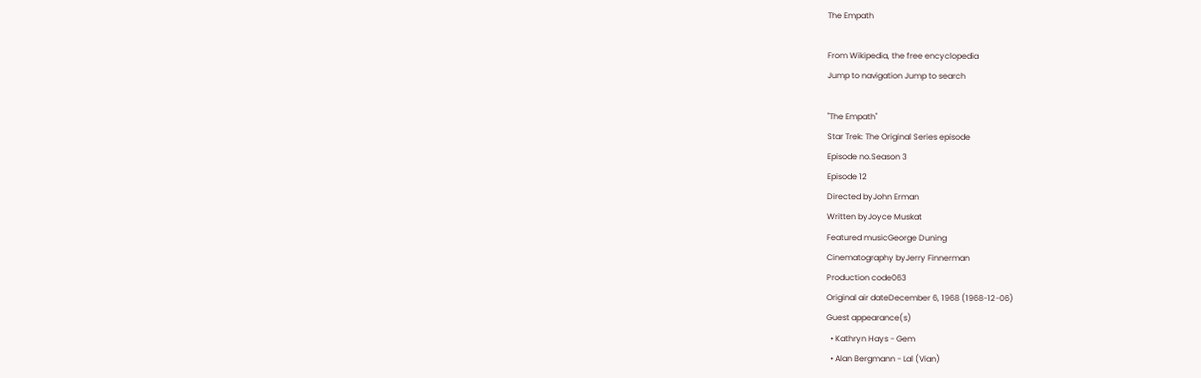The Empath

From Wikipedia, the free encyclopedia
Jump to navigation Jump to search

"The Empath"
Star Trek: The Original Series episode
Episode no.Season 3
Episode 12
Directed byJohn Erman
Written byJoyce Muskat
Featured musicGeorge Duning
Cinematography byJerry Finnerman
Production code063
Original air dateDecember 6, 1968 (1968-12-06)
Guest appearance(s)
  • Kathryn Hays - Gem
  • Alan Bergmann - Lal (Vian)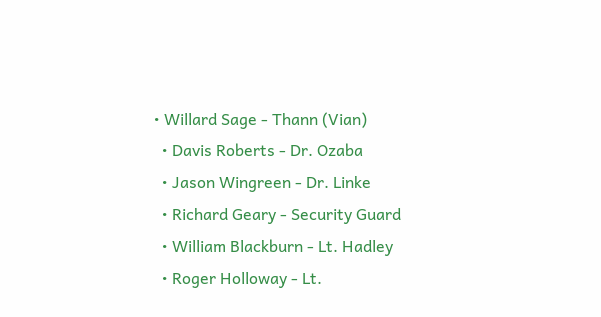• Willard Sage - Thann (Vian)
  • Davis Roberts - Dr. Ozaba
  • Jason Wingreen - Dr. Linke
  • Richard Geary - Security Guard
  • William Blackburn - Lt. Hadley
  • Roger Holloway - Lt.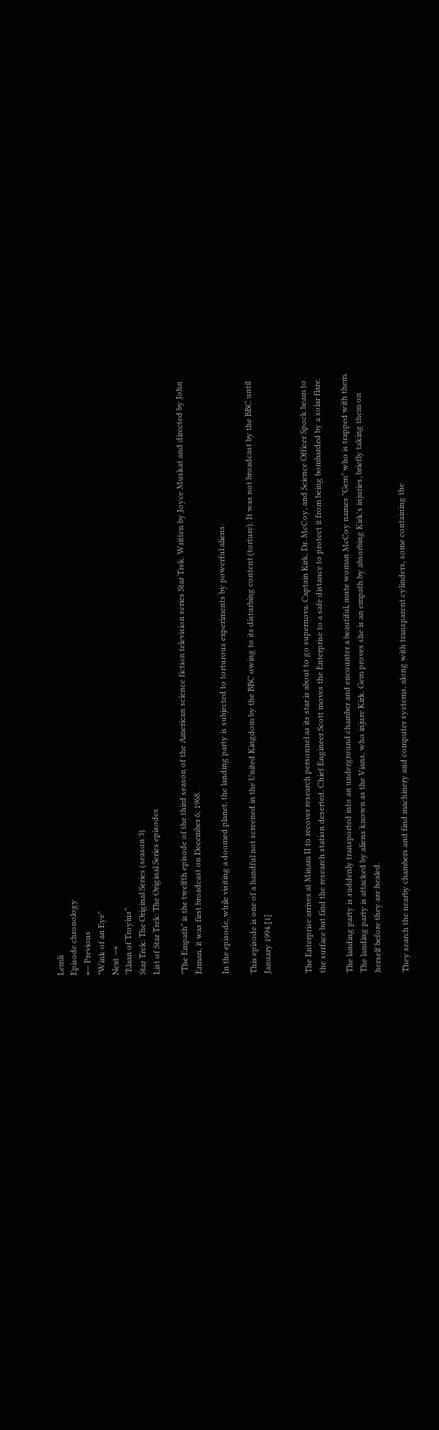Lemli
Episode chronology
← Previous
"Wink of an Eye"
Next →
"Elaan of Troyius"
Star Trek: The Original Series (season 3)
List of Star Trek: The Original Series episodes

"The Empath" is the twelfth episode of the third season of the American science fiction television series Star Trek. Written by Joyce Muskat and directed by John Erman, it was first broadcast on December 6, 1968.

In the episode, while visiting a doomed planet, the landing party is subjected to torturous experiments by powerful aliens.

This episode is one of a handful not screened in the United Kingdom by the BBC owing to its disturbing content (torture). It was not broadcast by the BBC until January 1994.[1]


The Enterprise arrives at Minara II to recover research personnel as its star is about to go supernova. Captain Kirk, Dr. McCoy, and Science Officer Spock beam to the surface but find the research station deserted. Chief Engineer Scott moves the Enterprise to a safe distance to protect it from being bombarded by a solar flare.

The landing party is suddenly transported into an underground chamber and encounter a beautiful, mute woman McCoy names "Gem" who is trapped with them. The landing party is attacked by aliens known as the Vians, who injure Kirk. Gem proves she is an empath by absorbing Kirk's injuries, briefly taking them on herself before they are healed.

They search the nearby chambers and find machinery and computer systems, along with transparent cylinders, some containing the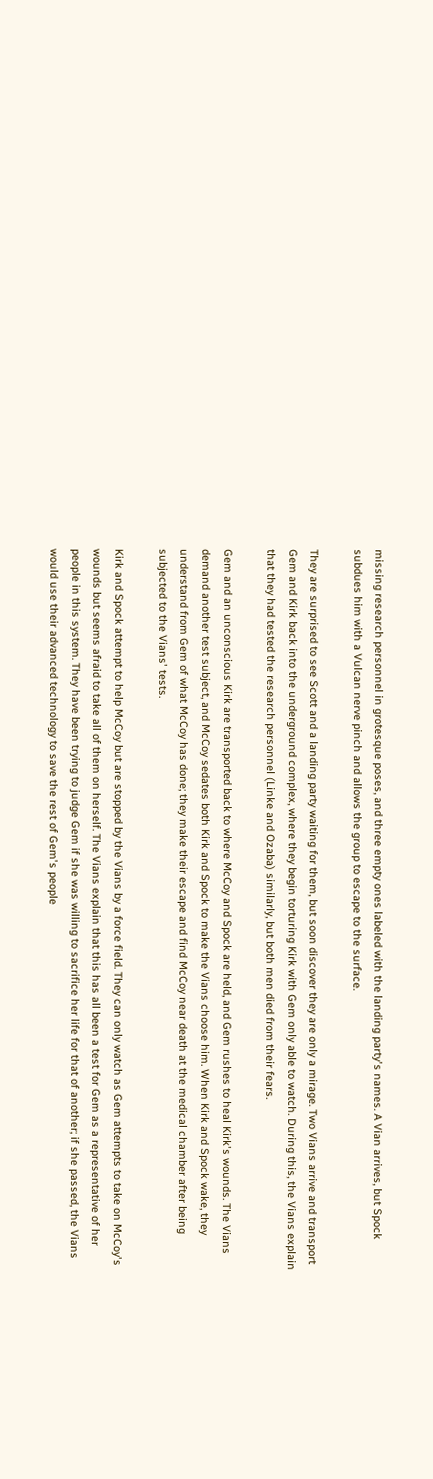missing research personnel in grotesque poses, and three empty ones labeled with the landing party's names. A Vian arrives, but Spock subdues him with a Vulcan nerve pinch and allows the group to escape to the surface.

They are surprised to see Scott and a landing party waiting for them, but soon discover they are only a mirage. Two Vians arrive and transport Gem and Kirk back into the underground complex, where they begin torturing Kirk with Gem only able to watch. During this, the Vians explain that they had tested the research personnel (Linke and Ozaba) similarly, but both men died from their fears.

Gem and an unconscious Kirk are transported back to where McCoy and Spock are held, and Gem rushes to heal Kirk's wounds. The Vians demand another test subject, and McCoy sedates both Kirk and Spock to make the Vians choose him. When Kirk and Spock wake, they understand from Gem of what McCoy has done; they make their escape and find McCoy near death at the medical chamber after being subjected to the Vians' tests.

Kirk and Spock attempt to help McCoy but are stopped by the Vians by a force field. They can only watch as Gem attempts to take on McCoy's wounds but seems afraid to take all of them on herself. The Vians explain that this has all been a test for Gem as a representative of her people in this system. They have been trying to judge Gem if she was willing to sacrifice her life for that of another; if she passed, the Vians would use their advanced technology to save the rest of Gem's people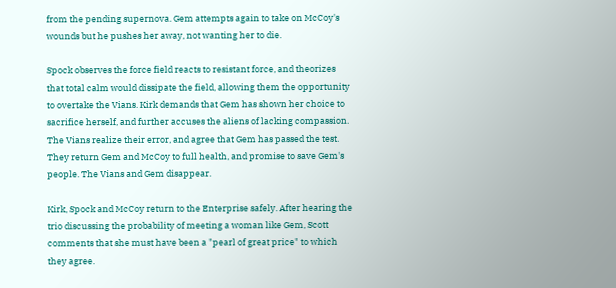from the pending supernova. Gem attempts again to take on McCoy's wounds but he pushes her away, not wanting her to die.

Spock observes the force field reacts to resistant force, and theorizes that total calm would dissipate the field, allowing them the opportunity to overtake the Vians. Kirk demands that Gem has shown her choice to sacrifice herself, and further accuses the aliens of lacking compassion. The Vians realize their error, and agree that Gem has passed the test. They return Gem and McCoy to full health, and promise to save Gem's people. The Vians and Gem disappear.

Kirk, Spock and McCoy return to the Enterprise safely. After hearing the trio discussing the probability of meeting a woman like Gem, Scott comments that she must have been a "pearl of great price" to which they agree.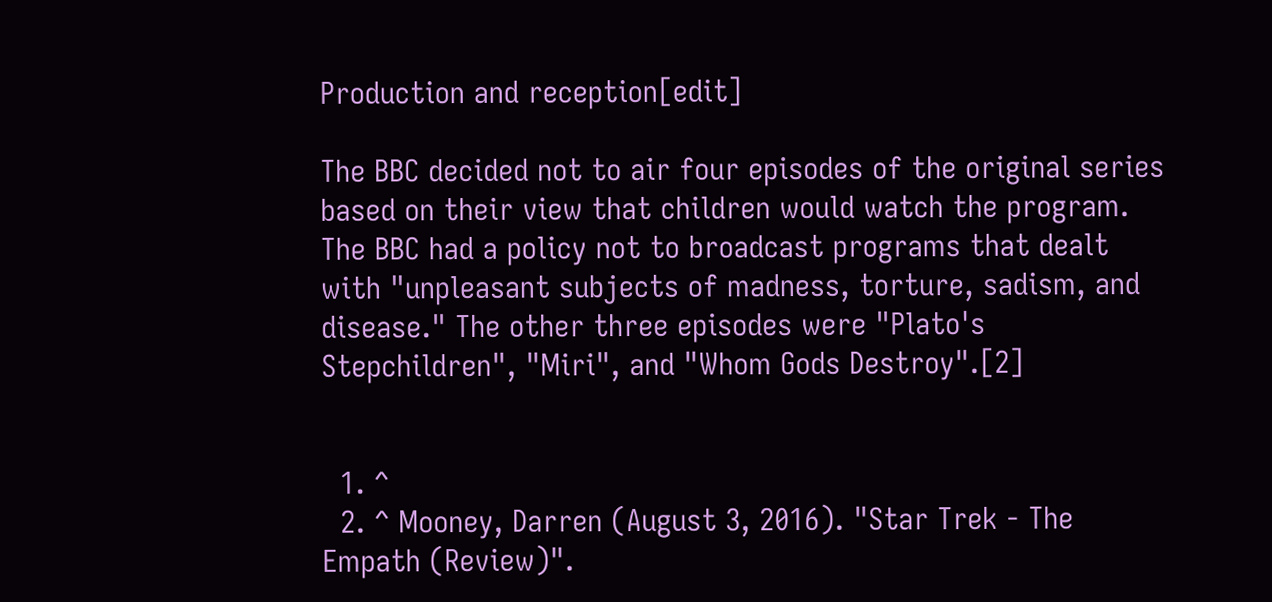Production and reception[edit]

The BBC decided not to air four episodes of the original series based on their view that children would watch the program. The BBC had a policy not to broadcast programs that dealt with "unpleasant subjects of madness, torture, sadism, and disease." The other three episodes were "Plato's Stepchildren", "Miri", and "Whom Gods Destroy".[2]


  1. ^
  2. ^ Mooney, Darren (August 3, 2016). "Star Trek - The Empath (Review)".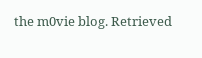the m0vie blog. Retrieved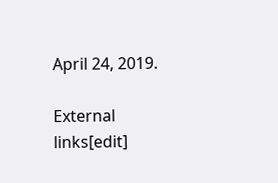April 24, 2019.

External links[edit]